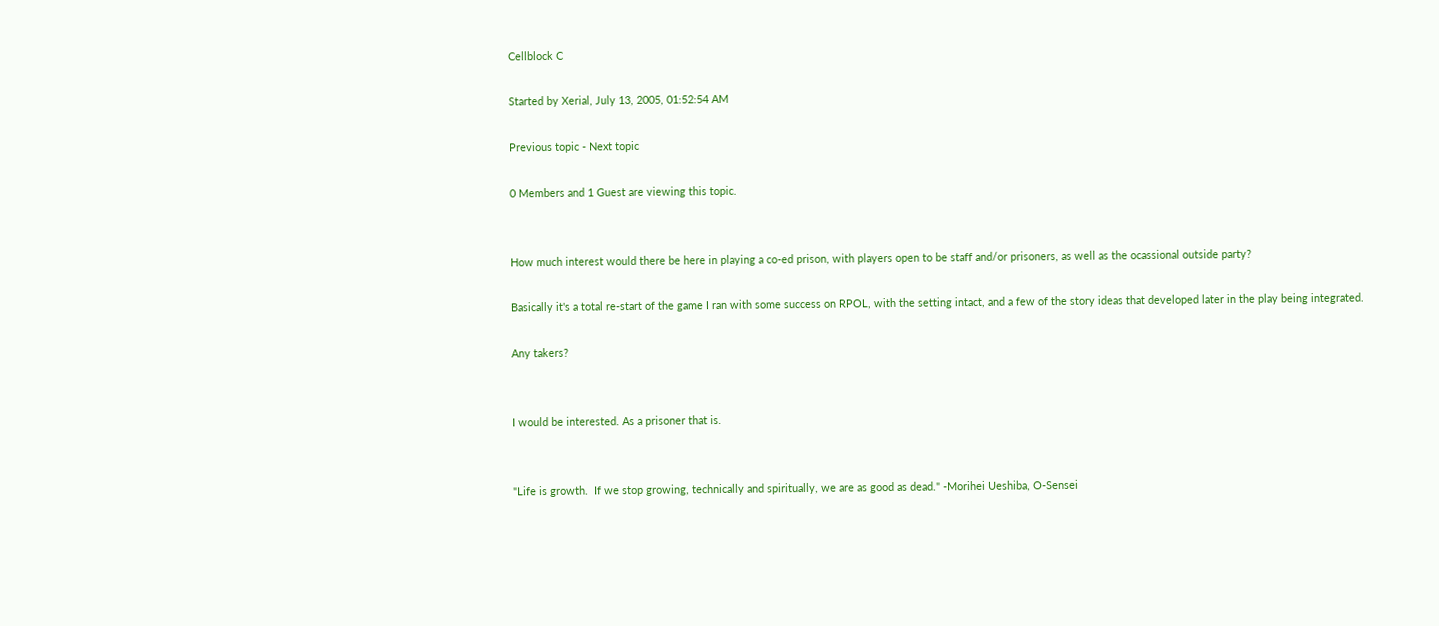Cellblock C

Started by Xerial, July 13, 2005, 01:52:54 AM

Previous topic - Next topic

0 Members and 1 Guest are viewing this topic.


How much interest would there be here in playing a co-ed prison, with players open to be staff and/or prisoners, as well as the ocassional outside party?

Basically it's a total re-start of the game I ran with some success on RPOL, with the setting intact, and a few of the story ideas that developed later in the play being integrated.

Any takers?


I would be interested. As a prisoner that is.


"Life is growth.  If we stop growing, technically and spiritually, we are as good as dead." -Morihei Ueshiba, O-Sensei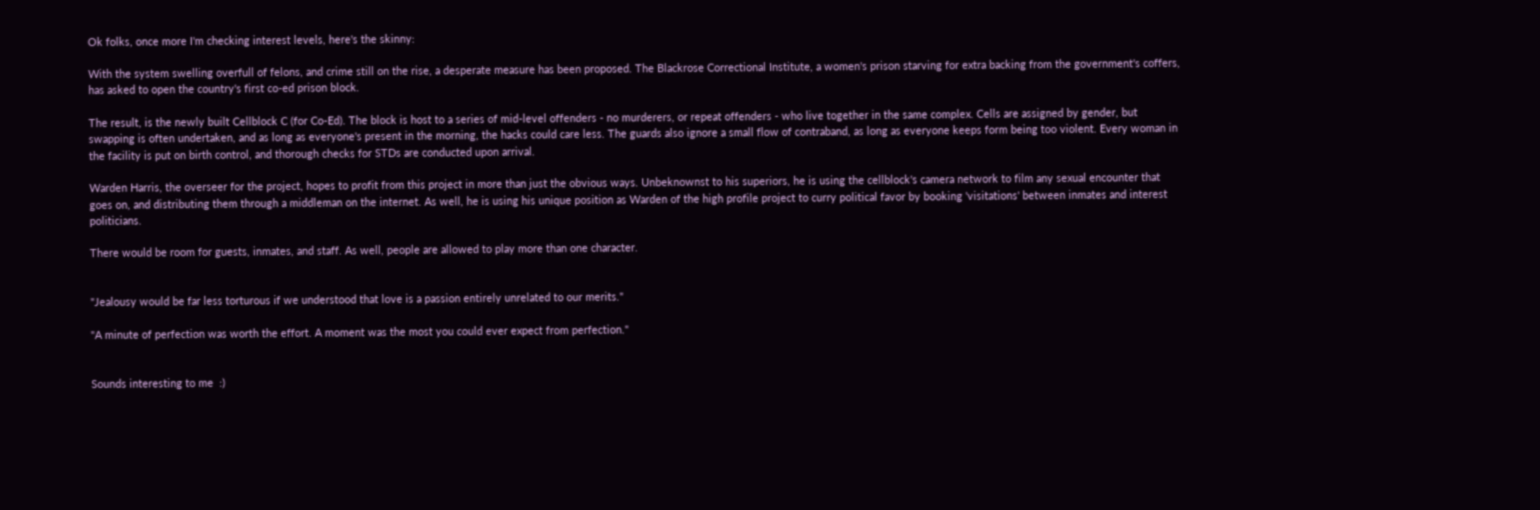Ok folks, once more I'm checking interest levels, here's the skinny:

With the system swelling overfull of felons, and crime still on the rise, a desperate measure has been proposed. The Blackrose Correctional Institute, a women's prison starving for extra backing from the government's coffers, has asked to open the country's first co-ed prison block.

The result, is the newly built Cellblock C (for Co-Ed). The block is host to a series of mid-level offenders - no murderers, or repeat offenders - who live together in the same complex. Cells are assigned by gender, but swapping is often undertaken, and as long as everyone's present in the morning, the hacks could care less. The guards also ignore a small flow of contraband, as long as everyone keeps form being too violent. Every woman in the facility is put on birth control, and thorough checks for STDs are conducted upon arrival.

Warden Harris, the overseer for the project, hopes to profit from this project in more than just the obvious ways. Unbeknownst to his superiors, he is using the cellblock's camera network to film any sexual encounter that goes on, and distributing them through a middleman on the internet. As well, he is using his unique position as Warden of the high profile project to curry political favor by booking 'visitations' between inmates and interest politicians.

There would be room for guests, inmates, and staff. As well, people are allowed to play more than one character.


"Jealousy would be far less torturous if we understood that love is a passion entirely unrelated to our merits."

"A minute of perfection was worth the effort. A moment was the most you could ever expect from perfection."


Sounds interesting to me  :)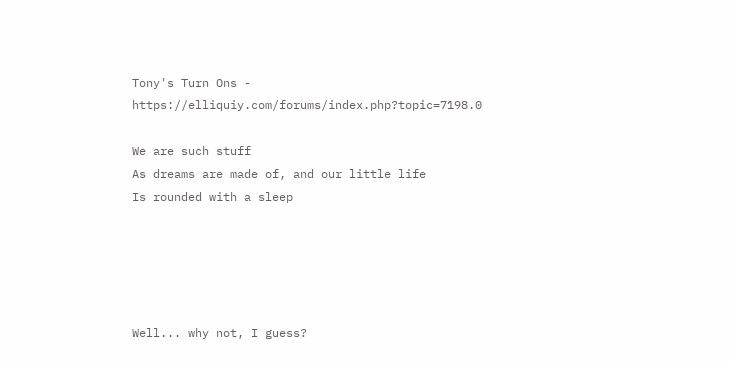Tony's Turn Ons - https://elliquiy.com/forums/index.php?topic=7198.0

We are such stuff
As dreams are made of, and our little life
Is rounded with a sleep





Well... why not, I guess?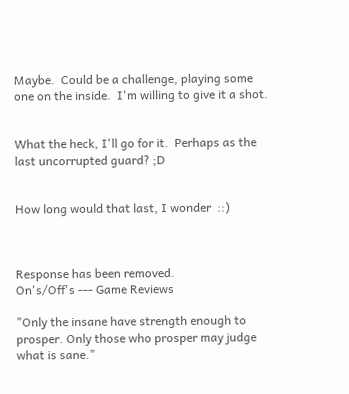Maybe.  Could be a challenge, playing some one on the inside.  I'm willing to give it a shot.


What the heck, I'll go for it.  Perhaps as the last uncorrupted guard? ;D


How long would that last, I wonder  ::)



Response has been removed.
On's/Off's --- Game Reviews

"Only the insane have strength enough to prosper. Only those who prosper may judge what is sane."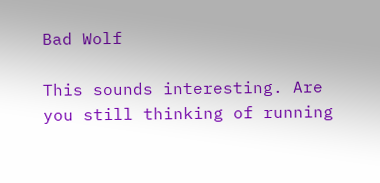Bad Wolf

This sounds interesting. Are you still thinking of running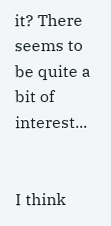it? There seems to be quite a bit of interest...


I think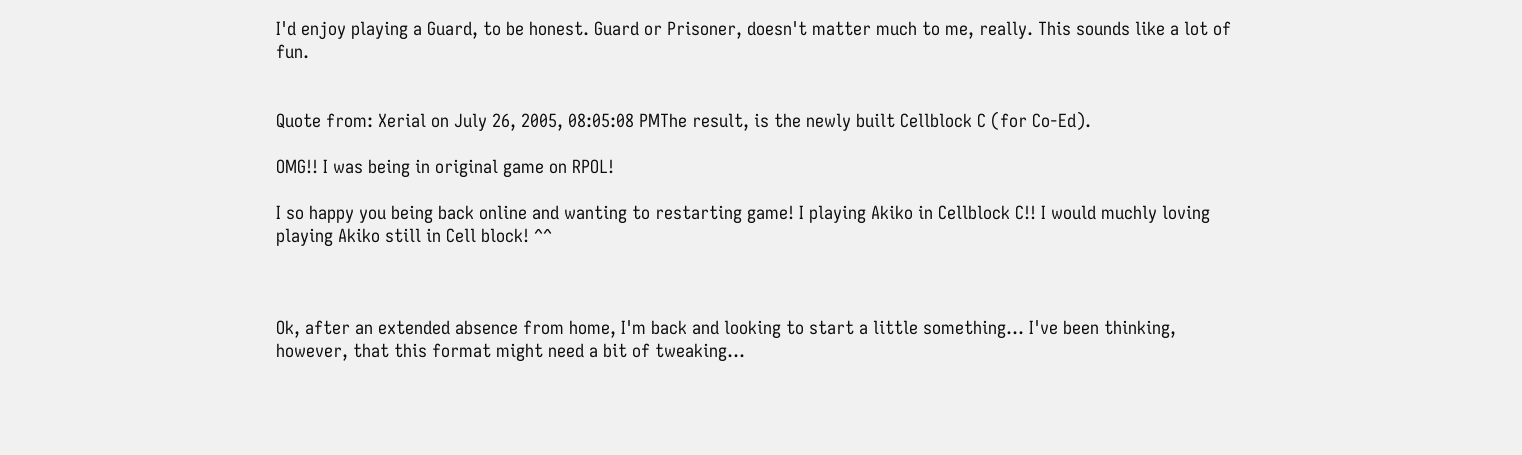I'd enjoy playing a Guard, to be honest. Guard or Prisoner, doesn't matter much to me, really. This sounds like a lot of fun.


Quote from: Xerial on July 26, 2005, 08:05:08 PMThe result, is the newly built Cellblock C (for Co-Ed).

OMG!! I was being in original game on RPOL!

I so happy you being back online and wanting to restarting game! I playing Akiko in Cellblock C!! I would muchly loving playing Akiko still in Cell block! ^^



Ok, after an extended absence from home, I'm back and looking to start a little something... I've been thinking, however, that this format might need a bit of tweaking...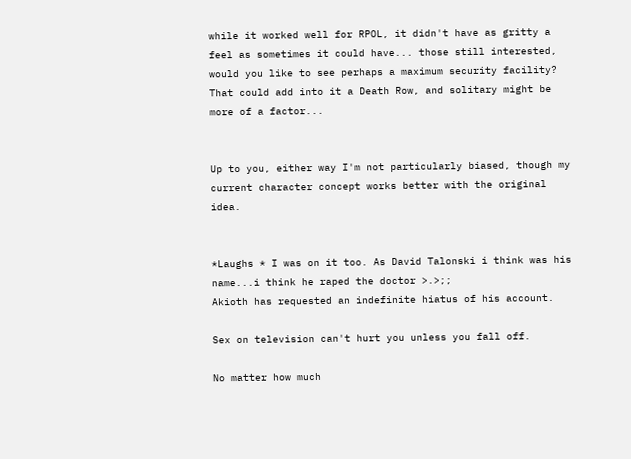while it worked well for RPOL, it didn't have as gritty a feel as sometimes it could have... those still interested, would you like to see perhaps a maximum security facility? That could add into it a Death Row, and solitary might be more of a factor...


Up to you, either way I'm not particularly biased, though my current character concept works better with the original idea.


*Laughs * I was on it too. As David Talonski i think was his name...i think he raped the doctor >.>;;
Akioth has requested an indefinite hiatus of his account.

Sex on television can't hurt you unless you fall off.

No matter how much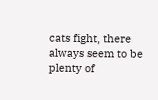cats fight, there always seem to be plenty of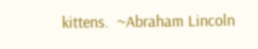kittens.  ~Abraham Lincoln